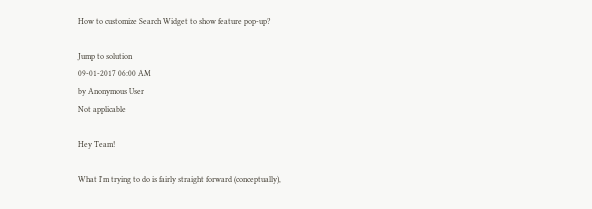How to customize Search Widget to show feature pop-up?

Jump to solution
09-01-2017 06:00 AM
by Anonymous User
Not applicable

Hey Team!

What I'm trying to do is fairly straight forward (conceptually),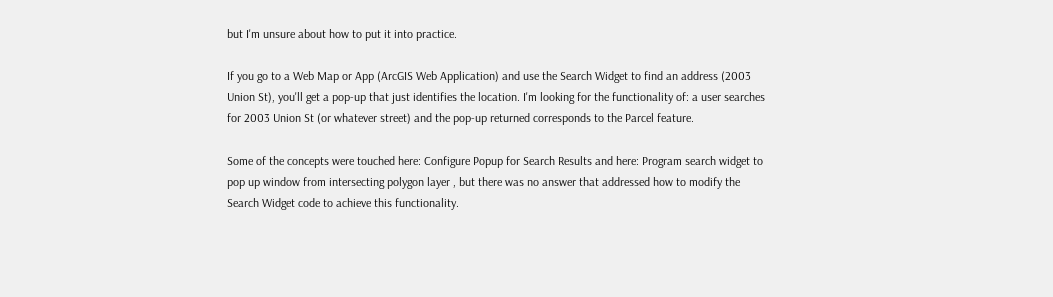but I'm unsure about how to put it into practice.

If you go to a Web Map or App (ArcGIS Web Application) and use the Search Widget to find an address (2003 Union St), you'll get a pop-up that just identifies the location. I'm looking for the functionality of: a user searches for 2003 Union St (or whatever street) and the pop-up returned corresponds to the Parcel feature.

Some of the concepts were touched here: Configure Popup for Search Results and here: Program search widget to pop up window from intersecting polygon layer , but there was no answer that addressed how to modify the Search Widget code to achieve this functionality.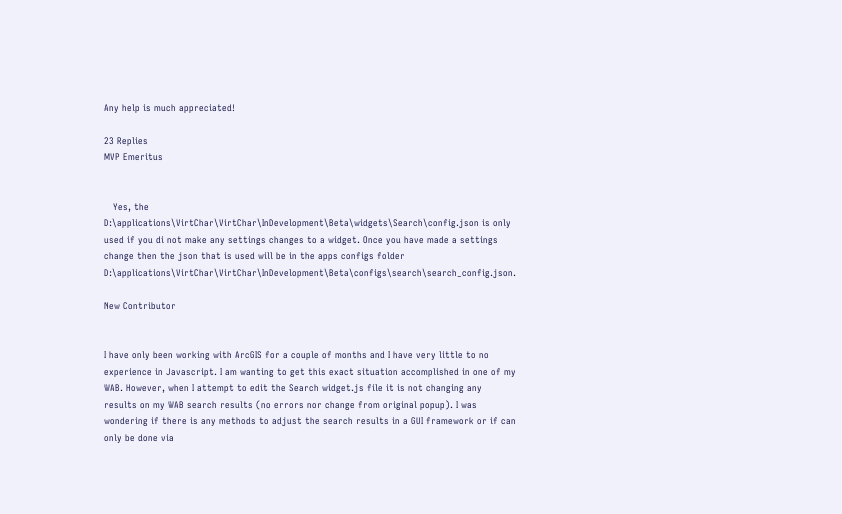Any help is much appreciated!

23 Replies
MVP Emeritus


   Yes, the D:\applications\VirtChar\VirtChar\InDevelopment\Beta\widgets\Search\config.json is only used if you di not make any settings changes to a widget. Once you have made a settings change then the json that is used will be in the apps configs folder D:\applications\VirtChar\VirtChar\InDevelopment\Beta\configs\search\search_config.json.

New Contributor


I have only been working with ArcGIS for a couple of months and I have very little to no experience in Javascript. I am wanting to get this exact situation accomplished in one of my WAB. However, when I attempt to edit the Search widget.js file it is not changing any results on my WAB search results (no errors nor change from original popup). I was wondering if there is any methods to adjust the search results in a GUI framework or if can only be done via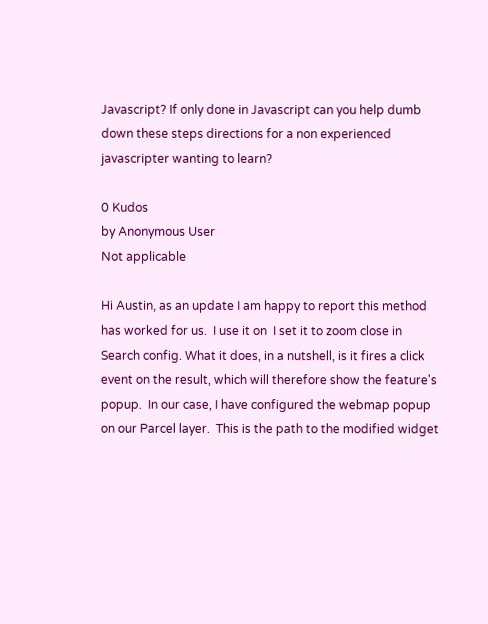Javascript? If only done in Javascript can you help dumb down these steps directions for a non experienced javascripter wanting to learn?

0 Kudos
by Anonymous User
Not applicable

Hi Austin, as an update I am happy to report this method has worked for us.  I use it on  I set it to zoom close in Search config. What it does, in a nutshell, is it fires a click event on the result, which will therefore show the feature's popup.  In our case, I have configured the webmap popup on our Parcel layer.  This is the path to the modified widget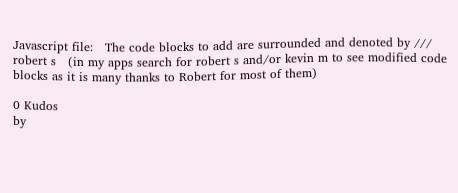Javascript file:   The code blocks to add are surrounded and denoted by /// robert s   (in my apps search for robert s and/or kevin m to see modified code blocks as it is many thanks to Robert for most of them)

0 Kudos
by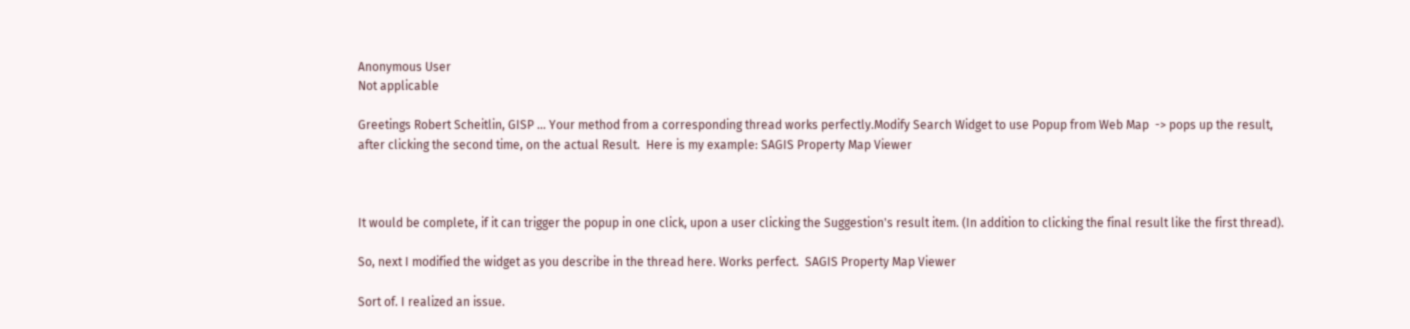Anonymous User
Not applicable

Greetings Robert Scheitlin, GISP ... Your method from a corresponding thread works perfectly.Modify Search Widget to use Popup from Web Map  -> pops up the result, after clicking the second time, on the actual Result.  Here is my example: SAGIS Property Map Viewer



It would be complete, if it can trigger the popup in one click, upon a user clicking the Suggestion's result item. (In addition to clicking the final result like the first thread).

So, next I modified the widget as you describe in the thread here. Works perfect.  SAGIS Property Map Viewer

Sort of. I realized an issue.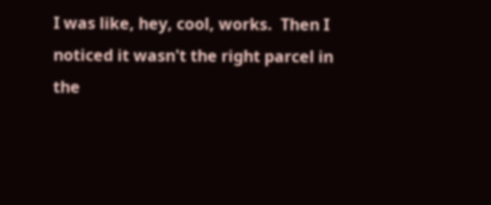I was like, hey, cool, works.  Then I noticed it wasn't the right parcel in the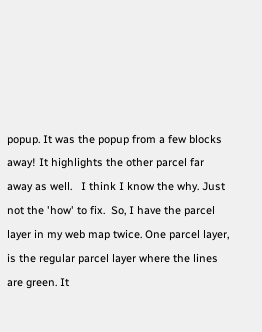popup. It was the popup from a few blocks away! It highlights the other parcel far away as well.   I think I know the why. Just not the 'how' to fix.  So, I have the parcel layer in my web map twice. One parcel layer, is the regular parcel layer where the lines are green. It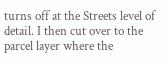turns off at the Streets level of detail. I then cut over to the parcel layer where the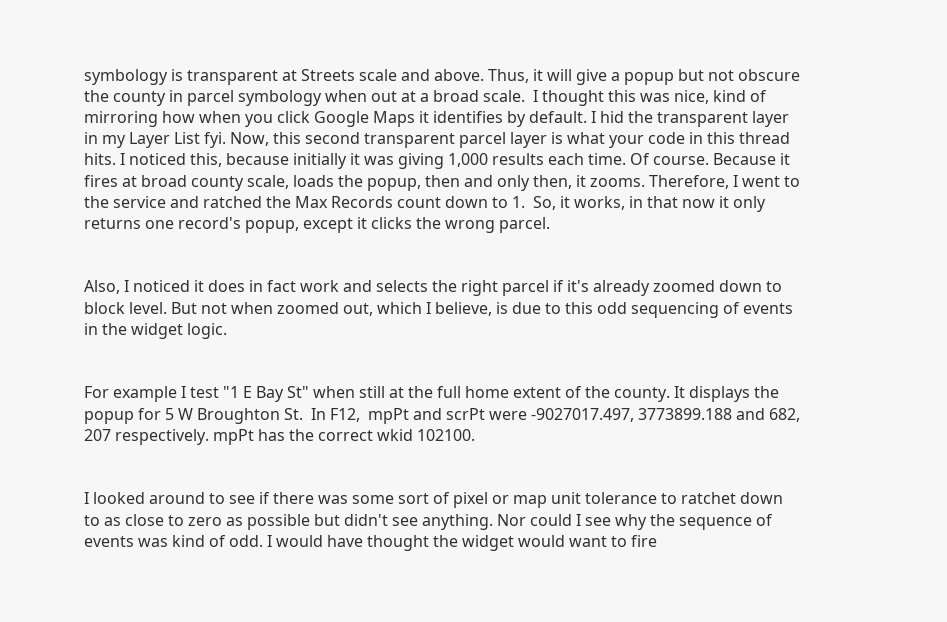symbology is transparent at Streets scale and above. Thus, it will give a popup but not obscure the county in parcel symbology when out at a broad scale.  I thought this was nice, kind of mirroring how when you click Google Maps it identifies by default. I hid the transparent layer in my Layer List fyi. Now, this second transparent parcel layer is what your code in this thread hits. I noticed this, because initially it was giving 1,000 results each time. Of course. Because it fires at broad county scale, loads the popup, then and only then, it zooms. Therefore, I went to the service and ratched the Max Records count down to 1.  So, it works, in that now it only returns one record's popup, except it clicks the wrong parcel.


Also, I noticed it does in fact work and selects the right parcel if it's already zoomed down to block level. But not when zoomed out, which I believe, is due to this odd sequencing of events in the widget logic.


For example I test "1 E Bay St" when still at the full home extent of the county. It displays the popup for 5 W Broughton St.  In F12,  mpPt and scrPt were -9027017.497, 3773899.188 and 682, 207 respectively. mpPt has the correct wkid 102100.


I looked around to see if there was some sort of pixel or map unit tolerance to ratchet down to as close to zero as possible but didn't see anything. Nor could I see why the sequence of events was kind of odd. I would have thought the widget would want to fire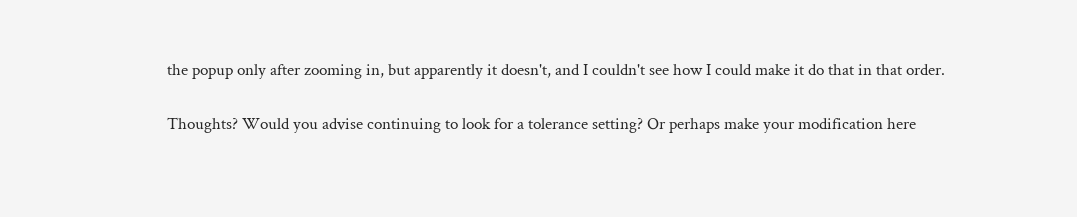the popup only after zooming in, but apparently it doesn't, and I couldn't see how I could make it do that in that order.

Thoughts? Would you advise continuing to look for a tolerance setting? Or perhaps make your modification here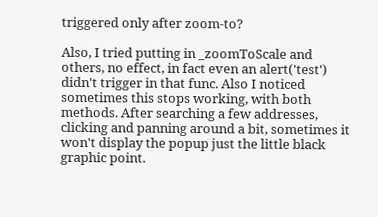triggered only after zoom-to?

Also, I tried putting in _zoomToScale and others, no effect, in fact even an alert('test') didn't trigger in that func. Also I noticed sometimes this stops working, with both methods. After searching a few addresses, clicking and panning around a bit, sometimes it won't display the popup just the little black graphic point.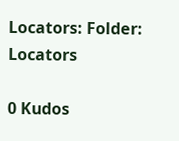Locators: Folder: Locators

0 Kudos